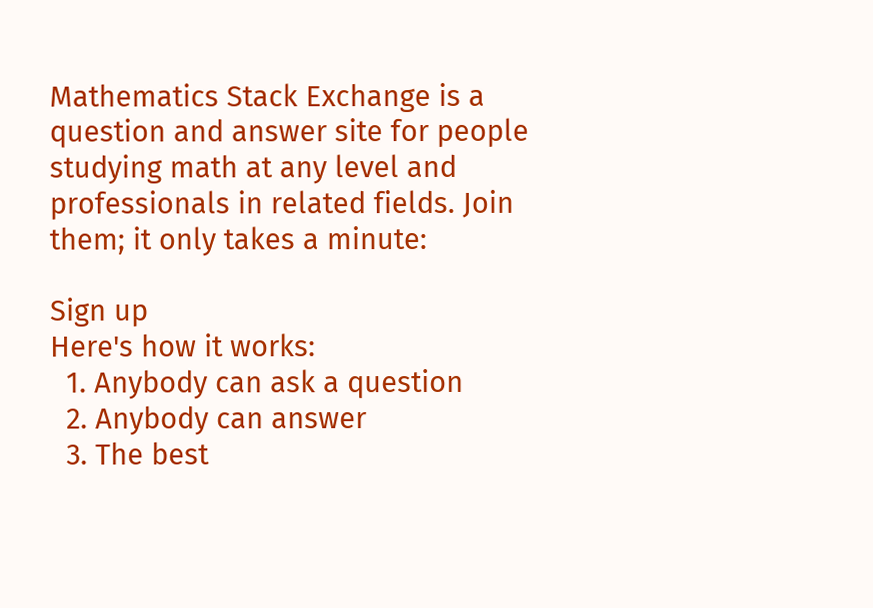Mathematics Stack Exchange is a question and answer site for people studying math at any level and professionals in related fields. Join them; it only takes a minute:

Sign up
Here's how it works:
  1. Anybody can ask a question
  2. Anybody can answer
  3. The best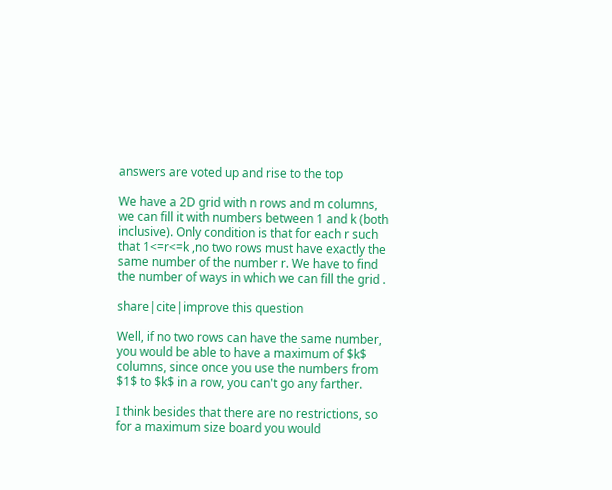answers are voted up and rise to the top

We have a 2D grid with n rows and m columns, we can fill it with numbers between 1 and k (both inclusive). Only condition is that for each r such that 1<=r<=k ,no two rows must have exactly the same number of the number r. We have to find the number of ways in which we can fill the grid .

share|cite|improve this question

Well, if no two rows can have the same number, you would be able to have a maximum of $k$ columns, since once you use the numbers from $1$ to $k$ in a row, you can't go any farther.

I think besides that there are no restrictions, so for a maximum size board you would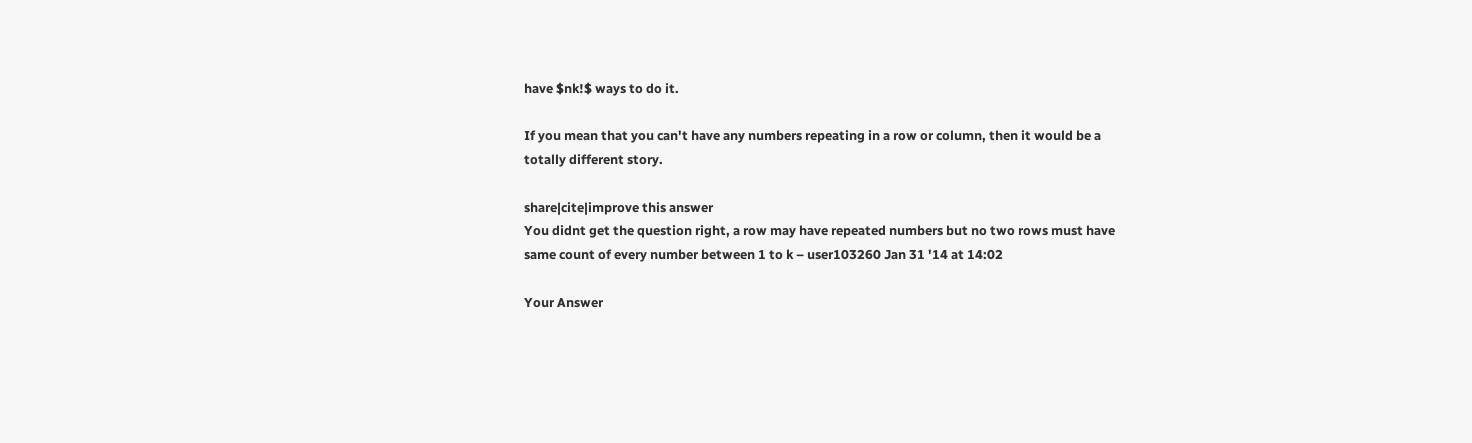have $nk!$ ways to do it.

If you mean that you can't have any numbers repeating in a row or column, then it would be a totally different story.

share|cite|improve this answer
You didnt get the question right, a row may have repeated numbers but no two rows must have same count of every number between 1 to k – user103260 Jan 31 '14 at 14:02

Your Answer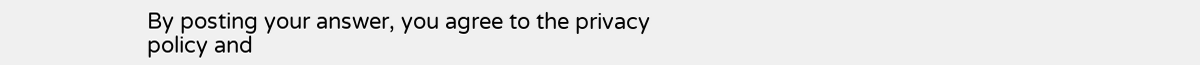By posting your answer, you agree to the privacy policy and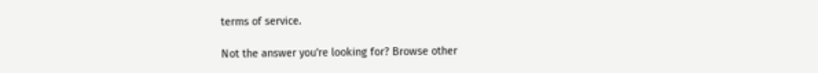terms of service.

Not the answer you're looking for? Browse other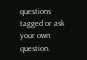questions tagged or ask your own question.